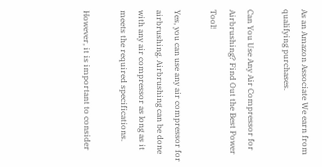As an Amazon Associate We earn from qualifying purchases.

Can You Use Any Air Compressor for Airbrushing? Find Out the Best Power Tool!

Yes, you can use any air compressor for airbrushing. Airbrushing can be done with any air compressor as long as it meets the required specifications.

However, it is important to consider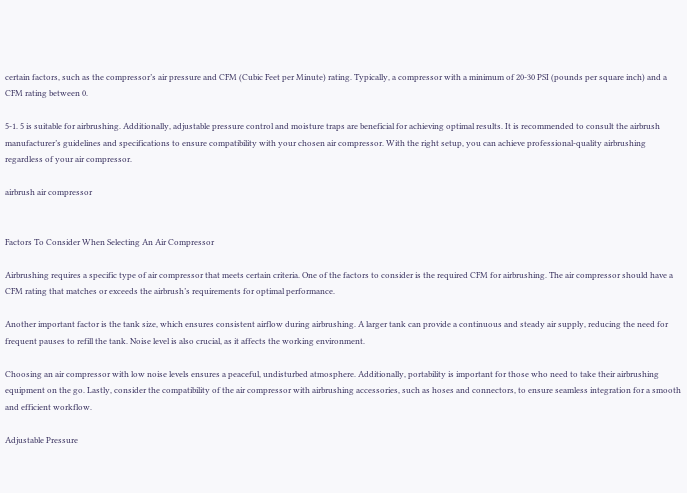certain factors, such as the compressor’s air pressure and CFM (Cubic Feet per Minute) rating. Typically, a compressor with a minimum of 20-30 PSI (pounds per square inch) and a CFM rating between 0.

5-1. 5 is suitable for airbrushing. Additionally, adjustable pressure control and moisture traps are beneficial for achieving optimal results. It is recommended to consult the airbrush manufacturer’s guidelines and specifications to ensure compatibility with your chosen air compressor. With the right setup, you can achieve professional-quality airbrushing regardless of your air compressor.

airbrush air compressor


Factors To Consider When Selecting An Air Compressor

Airbrushing requires a specific type of air compressor that meets certain criteria. One of the factors to consider is the required CFM for airbrushing. The air compressor should have a CFM rating that matches or exceeds the airbrush’s requirements for optimal performance.

Another important factor is the tank size, which ensures consistent airflow during airbrushing. A larger tank can provide a continuous and steady air supply, reducing the need for frequent pauses to refill the tank. Noise level is also crucial, as it affects the working environment.

Choosing an air compressor with low noise levels ensures a peaceful, undisturbed atmosphere. Additionally, portability is important for those who need to take their airbrushing equipment on the go. Lastly, consider the compatibility of the air compressor with airbrushing accessories, such as hoses and connectors, to ensure seamless integration for a smooth and efficient workflow.

Adjustable Pressure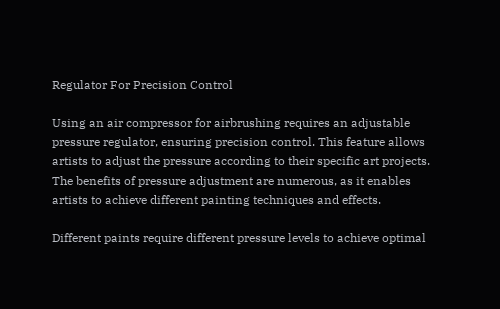Regulator For Precision Control

Using an air compressor for airbrushing requires an adjustable pressure regulator, ensuring precision control. This feature allows artists to adjust the pressure according to their specific art projects. The benefits of pressure adjustment are numerous, as it enables artists to achieve different painting techniques and effects.

Different paints require different pressure levels to achieve optimal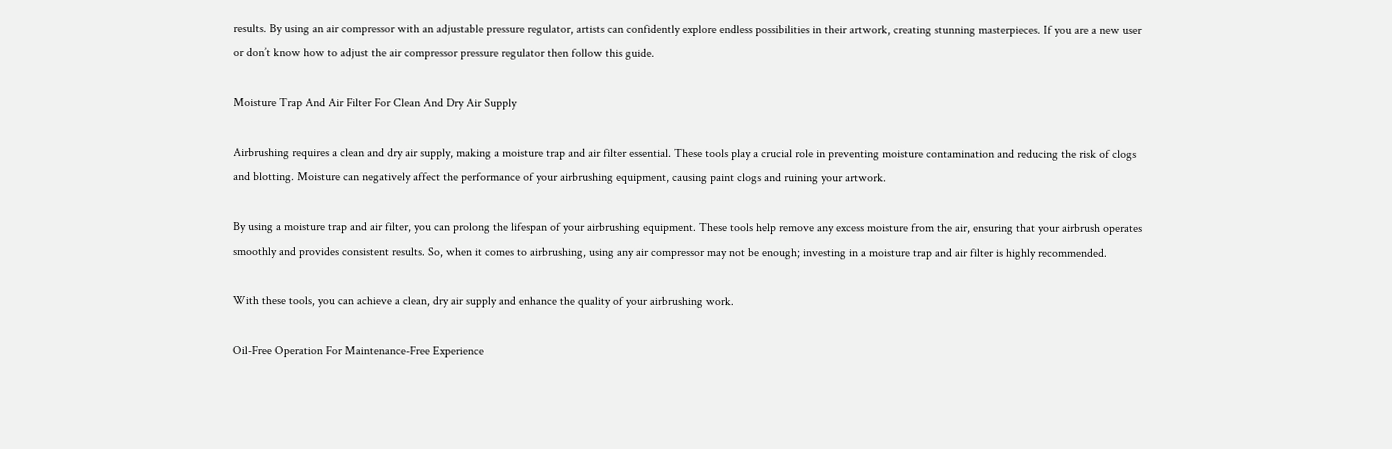results. By using an air compressor with an adjustable pressure regulator, artists can confidently explore endless possibilities in their artwork, creating stunning masterpieces. If you are a new user or don’t know how to adjust the air compressor pressure regulator then follow this guide.

Moisture Trap And Air Filter For Clean And Dry Air Supply

Airbrushing requires a clean and dry air supply, making a moisture trap and air filter essential. These tools play a crucial role in preventing moisture contamination and reducing the risk of clogs and blotting. Moisture can negatively affect the performance of your airbrushing equipment, causing paint clogs and ruining your artwork.

By using a moisture trap and air filter, you can prolong the lifespan of your airbrushing equipment. These tools help remove any excess moisture from the air, ensuring that your airbrush operates smoothly and provides consistent results. So, when it comes to airbrushing, using any air compressor may not be enough; investing in a moisture trap and air filter is highly recommended.

With these tools, you can achieve a clean, dry air supply and enhance the quality of your airbrushing work.

Oil-Free Operation For Maintenance-Free Experience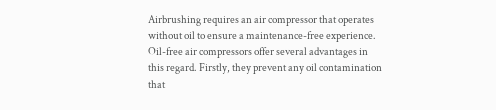Airbrushing requires an air compressor that operates without oil to ensure a maintenance-free experience. Oil-free air compressors offer several advantages in this regard. Firstly, they prevent any oil contamination that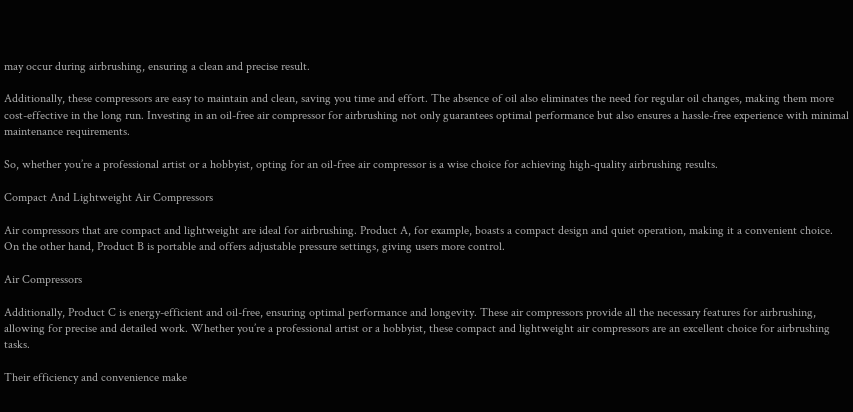may occur during airbrushing, ensuring a clean and precise result.

Additionally, these compressors are easy to maintain and clean, saving you time and effort. The absence of oil also eliminates the need for regular oil changes, making them more cost-effective in the long run. Investing in an oil-free air compressor for airbrushing not only guarantees optimal performance but also ensures a hassle-free experience with minimal maintenance requirements.

So, whether you’re a professional artist or a hobbyist, opting for an oil-free air compressor is a wise choice for achieving high-quality airbrushing results.

Compact And Lightweight Air Compressors

Air compressors that are compact and lightweight are ideal for airbrushing. Product A, for example, boasts a compact design and quiet operation, making it a convenient choice. On the other hand, Product B is portable and offers adjustable pressure settings, giving users more control.

Air Compressors

Additionally, Product C is energy-efficient and oil-free, ensuring optimal performance and longevity. These air compressors provide all the necessary features for airbrushing, allowing for precise and detailed work. Whether you’re a professional artist or a hobbyist, these compact and lightweight air compressors are an excellent choice for airbrushing tasks.

Their efficiency and convenience make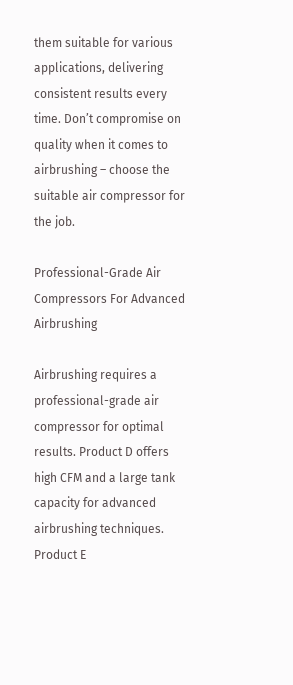them suitable for various applications, delivering consistent results every time. Don’t compromise on quality when it comes to airbrushing – choose the suitable air compressor for the job.

Professional-Grade Air Compressors For Advanced Airbrushing

Airbrushing requires a professional-grade air compressor for optimal results. Product D offers high CFM and a large tank capacity for advanced airbrushing techniques. Product E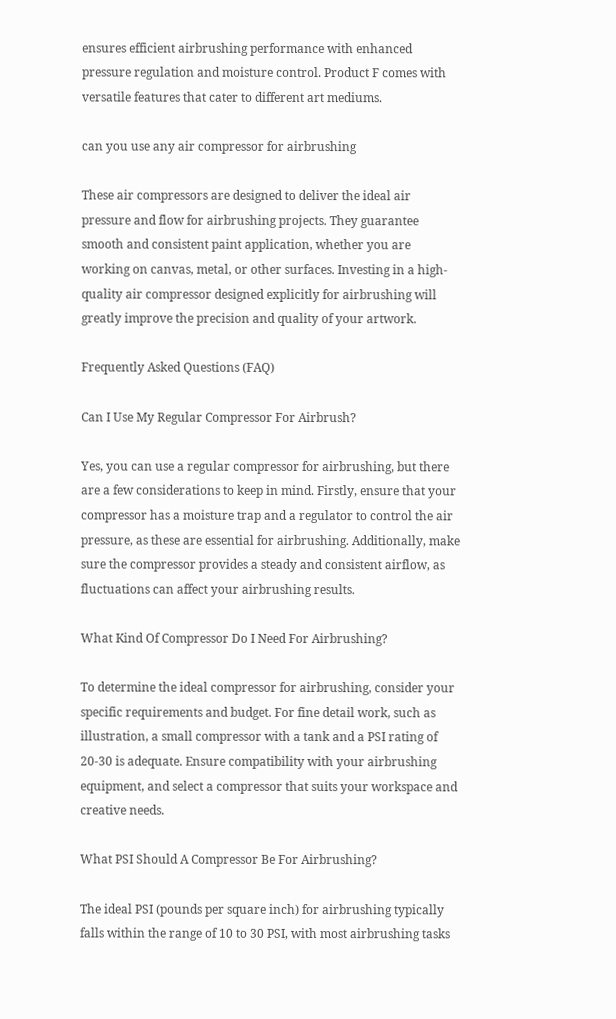ensures efficient airbrushing performance with enhanced pressure regulation and moisture control. Product F comes with versatile features that cater to different art mediums.

can you use any air compressor for airbrushing

These air compressors are designed to deliver the ideal air pressure and flow for airbrushing projects. They guarantee smooth and consistent paint application, whether you are working on canvas, metal, or other surfaces. Investing in a high-quality air compressor designed explicitly for airbrushing will greatly improve the precision and quality of your artwork.

Frequently Asked Questions (FAQ)

Can I Use My Regular Compressor For Airbrush?

Yes, you can use a regular compressor for airbrushing, but there are a few considerations to keep in mind. Firstly, ensure that your compressor has a moisture trap and a regulator to control the air pressure, as these are essential for airbrushing. Additionally, make sure the compressor provides a steady and consistent airflow, as fluctuations can affect your airbrushing results.

What Kind Of Compressor Do I Need For Airbrushing?

To determine the ideal compressor for airbrushing, consider your specific requirements and budget. For fine detail work, such as illustration, a small compressor with a tank and a PSI rating of 20-30 is adequate. Ensure compatibility with your airbrushing equipment, and select a compressor that suits your workspace and creative needs.

What PSI Should A Compressor Be For Airbrushing?

The ideal PSI (pounds per square inch) for airbrushing typically falls within the range of 10 to 30 PSI, with most airbrushing tasks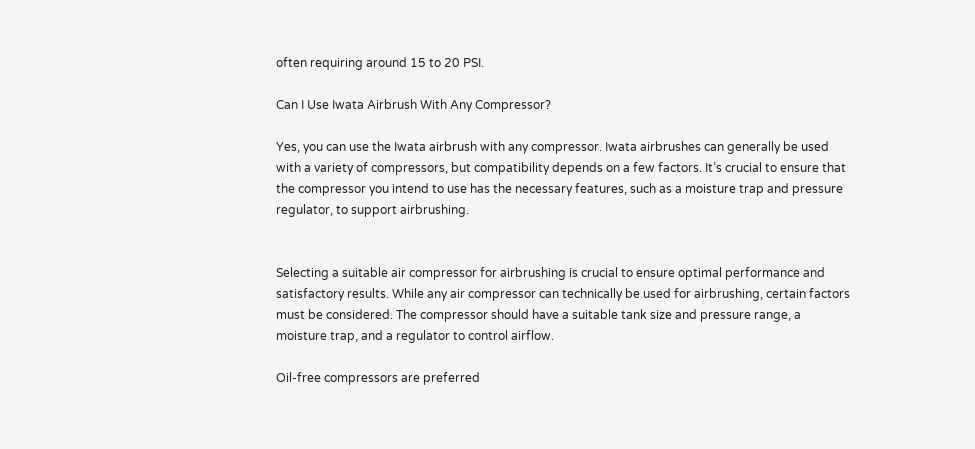often requiring around 15 to 20 PSI.

Can I Use Iwata Airbrush With Any Compressor?

Yes, you can use the Iwata airbrush with any compressor. Iwata airbrushes can generally be used with a variety of compressors, but compatibility depends on a few factors. It’s crucial to ensure that the compressor you intend to use has the necessary features, such as a moisture trap and pressure regulator, to support airbrushing.


Selecting a suitable air compressor for airbrushing is crucial to ensure optimal performance and satisfactory results. While any air compressor can technically be used for airbrushing, certain factors must be considered. The compressor should have a suitable tank size and pressure range, a moisture trap, and a regulator to control airflow.

Oil-free compressors are preferred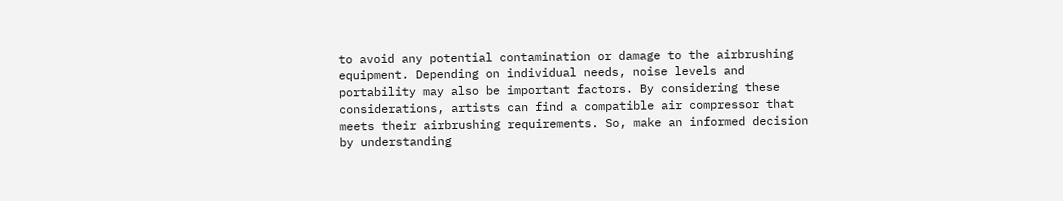to avoid any potential contamination or damage to the airbrushing equipment. Depending on individual needs, noise levels and portability may also be important factors. By considering these considerations, artists can find a compatible air compressor that meets their airbrushing requirements. So, make an informed decision by understanding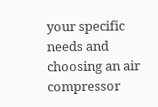your specific needs and choosing an air compressor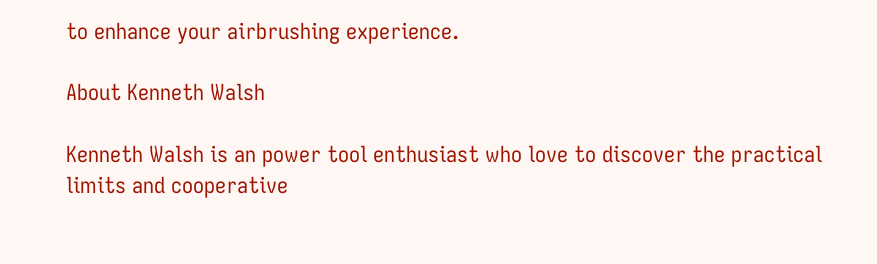to enhance your airbrushing experience.

About Kenneth Walsh

Kenneth Walsh is an power tool enthusiast who love to discover the practical limits and cooperative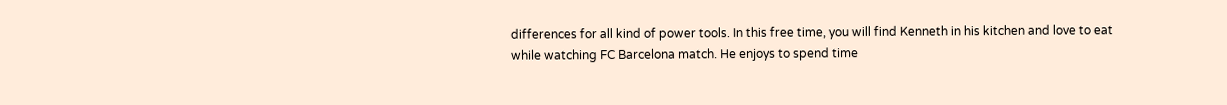differences for all kind of power tools. In this free time, you will find Kenneth in his kitchen and love to eat while watching FC Barcelona match. He enjoys to spend time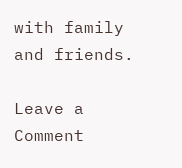with family and friends.

Leave a Comment